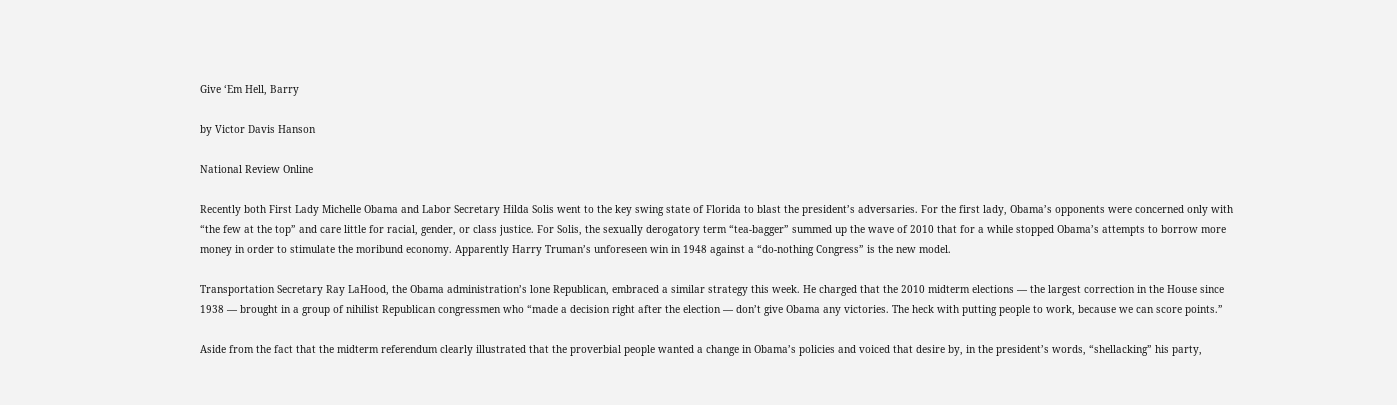Give ‘Em Hell, Barry

by Victor Davis Hanson

National Review Online

Recently both First Lady Michelle Obama and Labor Secretary Hilda Solis went to the key swing state of Florida to blast the president’s adversaries. For the first lady, Obama’s opponents were concerned only with “the few at the top” and care little for racial, gender, or class justice. For Solis, the sexually derogatory term “tea-bagger” summed up the wave of 2010 that for a while stopped Obama’s attempts to borrow more money in order to stimulate the moribund economy. Apparently Harry Truman’s unforeseen win in 1948 against a “do-nothing Congress” is the new model.

Transportation Secretary Ray LaHood, the Obama administration’s lone Republican, embraced a similar strategy this week. He charged that the 2010 midterm elections — the largest correction in the House since 1938 — brought in a group of nihilist Republican congressmen who “made a decision right after the election — don’t give Obama any victories. The heck with putting people to work, because we can score points.”

Aside from the fact that the midterm referendum clearly illustrated that the proverbial people wanted a change in Obama’s policies and voiced that desire by, in the president’s words, “shellacking” his party,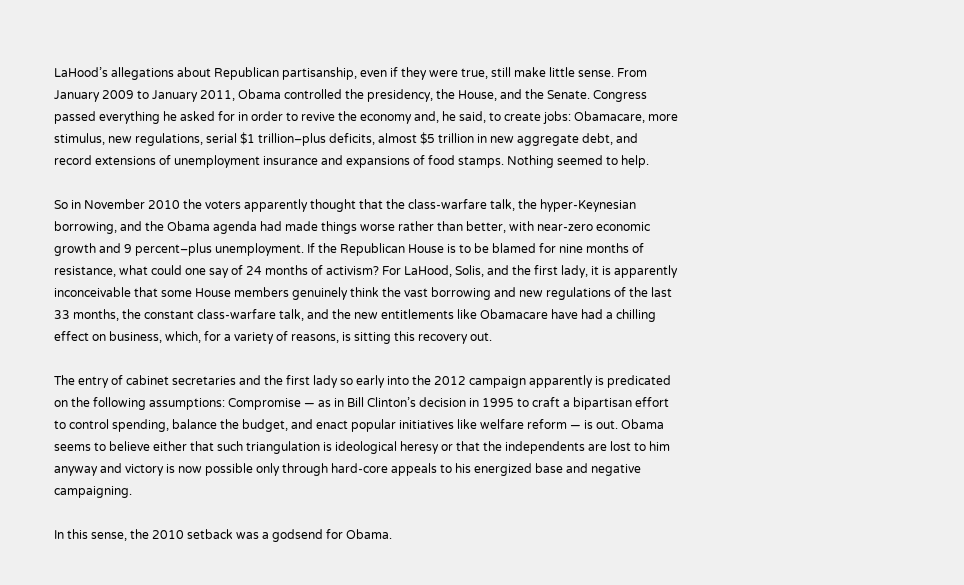LaHood’s allegations about Republican partisanship, even if they were true, still make little sense. From January 2009 to January 2011, Obama controlled the presidency, the House, and the Senate. Congress passed everything he asked for in order to revive the economy and, he said, to create jobs: Obamacare, more stimulus, new regulations, serial $1 trillion–plus deficits, almost $5 trillion in new aggregate debt, and record extensions of unemployment insurance and expansions of food stamps. Nothing seemed to help.

So in November 2010 the voters apparently thought that the class-warfare talk, the hyper-Keynesian borrowing, and the Obama agenda had made things worse rather than better, with near-zero economic growth and 9 percent–plus unemployment. If the Republican House is to be blamed for nine months of resistance, what could one say of 24 months of activism? For LaHood, Solis, and the first lady, it is apparently inconceivable that some House members genuinely think the vast borrowing and new regulations of the last 33 months, the constant class-warfare talk, and the new entitlements like Obamacare have had a chilling effect on business, which, for a variety of reasons, is sitting this recovery out.

The entry of cabinet secretaries and the first lady so early into the 2012 campaign apparently is predicated on the following assumptions: Compromise — as in Bill Clinton’s decision in 1995 to craft a bipartisan effort to control spending, balance the budget, and enact popular initiatives like welfare reform — is out. Obama seems to believe either that such triangulation is ideological heresy or that the independents are lost to him anyway and victory is now possible only through hard-core appeals to his energized base and negative campaigning.

In this sense, the 2010 setback was a godsend for Obama.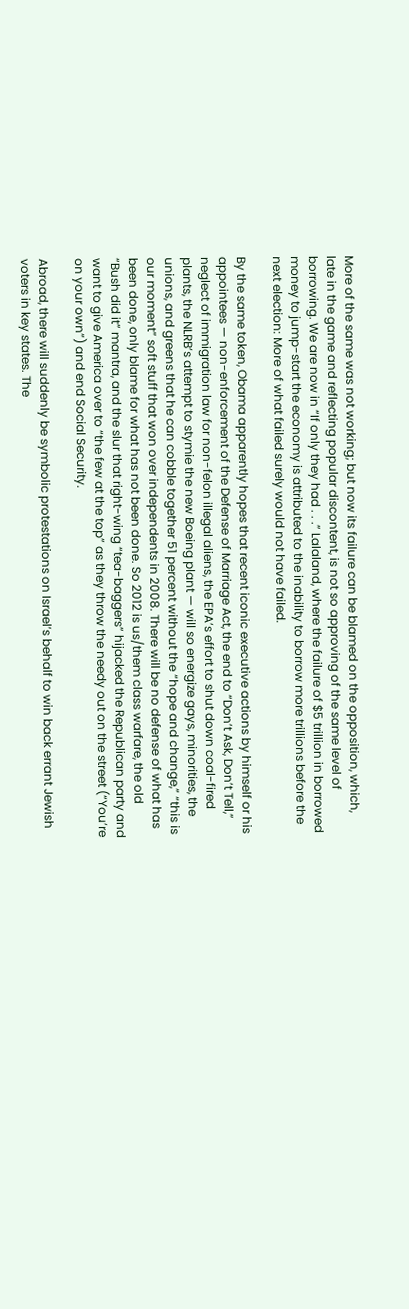More of the same was not working; but now its failure can be blamed on the opposition, which, late in the game and reflecting popular discontent, is not so approving of the same level of borrowing. We are now in “If only they had . . .” Lalaland, where the failure of $5 trillion in borrowed money to jump-start the economy is attributed to the inability to borrow more trillions before the next election: More of what failed surely would not have failed.

By the same token, Obama apparently hopes that recent iconic executive actions by himself or his appointees — non-enforcement of the Defense of Marriage Act, the end to “Don’t Ask, Don’t Tell,” neglect of immigration law for non-felon illegal aliens, the EPA’s effort to shut down coal-fired plants, the NLRB’s attempt to stymie the new Boeing plant — will so energize gays, minorities, the unions, and greens that he can cobble together 51 percent without the “hope and change,” “this is our moment” soft stuff that won over independents in 2008. There will be no defense of what has been done, only blame for what has not been done. So 2012 is us/them class warfare, the old “Bush did it” mantra, and the slur that right-wing “tea-baggers” hijacked the Republican party and want to give America over to “the few at the top” as they throw the needy out on the street (“You’re on your own”) and end Social Security.

Abroad, there will suddenly be symbolic protestations on Israel’s behalf to win back errant Jewish voters in key states. The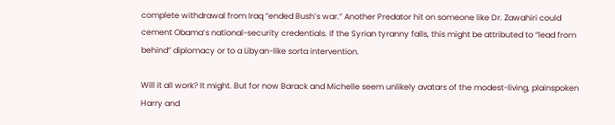complete withdrawal from Iraq “ended Bush’s war.” Another Predator hit on someone like Dr. Zawahiri could cement Obama’s national-security credentials. If the Syrian tyranny falls, this might be attributed to “lead from behind” diplomacy or to a Libyan-like sorta intervention.

Will it all work? It might. But for now Barack and Michelle seem unlikely avatars of the modest-living, plainspoken Harry and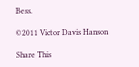Bess.

©2011 Victor Davis Hanson

Share This